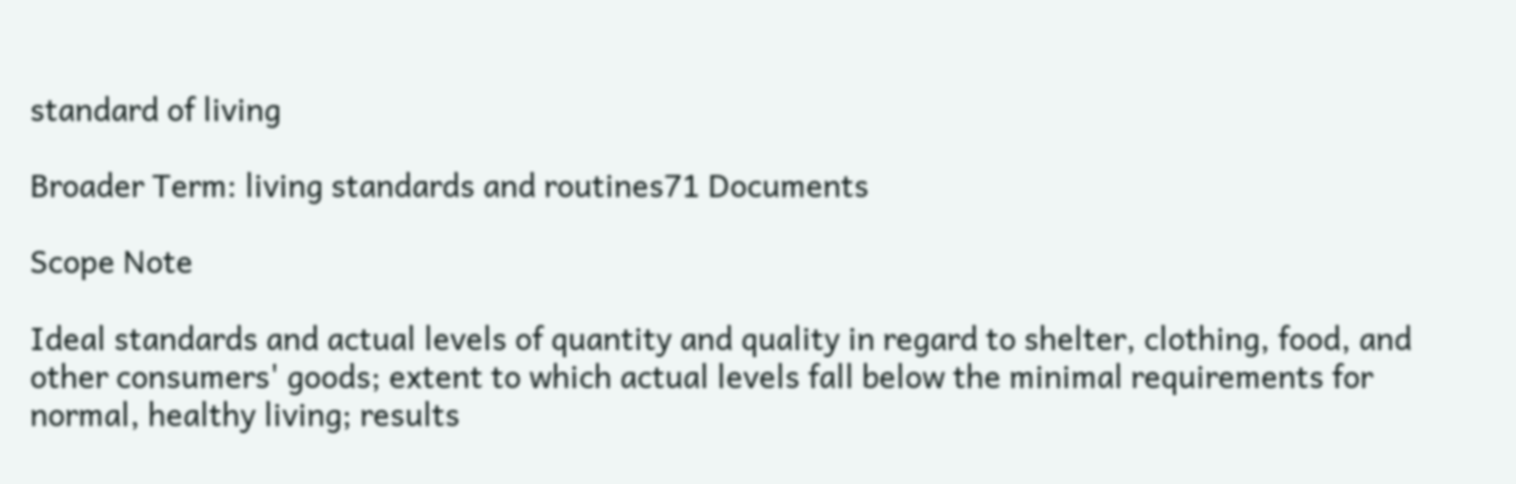standard of living

Broader Term: living standards and routines71 Documents

Scope Note

Ideal standards and actual levels of quantity and quality in regard to shelter, clothing, food, and other consumers' goods; extent to which actual levels fall below the minimal requirements for normal, healthy living; results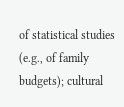of statistical studies (e.g., of family budgets); cultural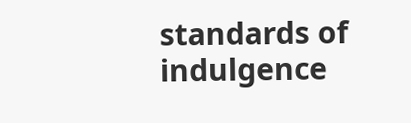standards of indulgence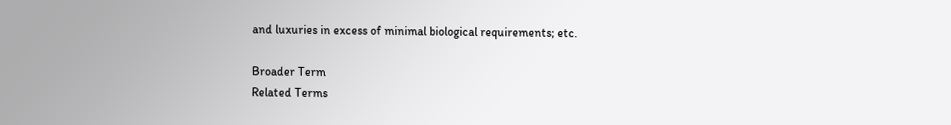and luxuries in excess of minimal biological requirements; etc.

Broader Term
Related Terms